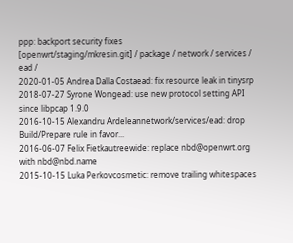ppp: backport security fixes
[openwrt/staging/mkresin.git] / package / network / services / ead /
2020-01-05 Andrea Dalla Costaead: fix resource leak in tinysrp
2018-07-27 Syrone Wongead: use new protocol setting API since libpcap 1.9.0
2016-10-15 Alexandru Ardeleannetwork/services/ead: drop Build/Prepare rule in favor...
2016-06-07 Felix Fietkautreewide: replace nbd@openwrt.org with nbd@nbd.name
2015-10-15 Luka Perkovcosmetic: remove trailing whitespaces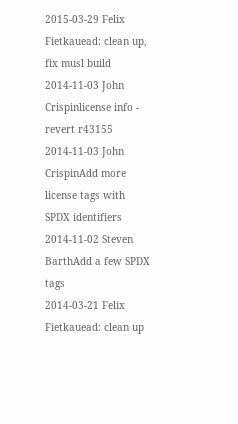2015-03-29 Felix Fietkauead: clean up, fix musl build
2014-11-03 John Crispinlicense info - revert r43155
2014-11-03 John CrispinAdd more license tags with SPDX identifiers
2014-11-02 Steven BarthAdd a few SPDX tags
2014-03-21 Felix Fietkauead: clean up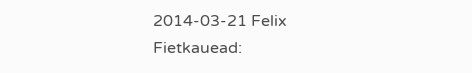2014-03-21 Felix Fietkauead: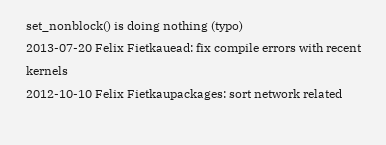set_nonblock() is doing nothing (typo)
2013-07-20 Felix Fietkauead: fix compile errors with recent kernels
2012-10-10 Felix Fietkaupackages: sort network related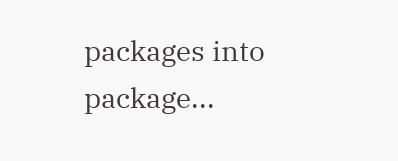packages into package...